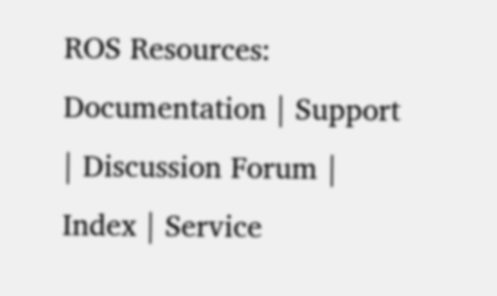ROS Resources: Documentation | Support | Discussion Forum | Index | Service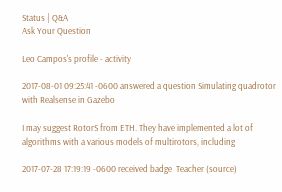Status | Q&A
Ask Your Question

Leo Campos's profile - activity

2017-08-01 09:25:41 -0600 answered a question Simulating quadrotor with Realsense in Gazebo

I may suggest RotorS from ETH. They have implemented a lot of algorithms with a various models of multirotors, including

2017-07-28 17:19:19 -0600 received badge  Teacher (source)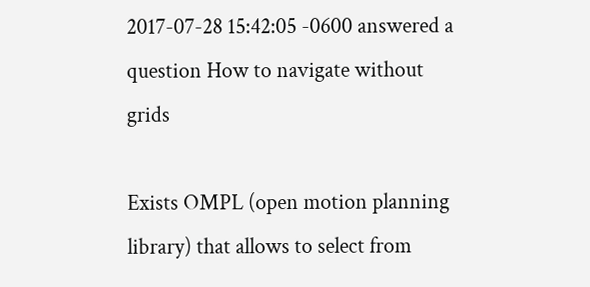2017-07-28 15:42:05 -0600 answered a question How to navigate without grids

Exists OMPL (open motion planning library) that allows to select from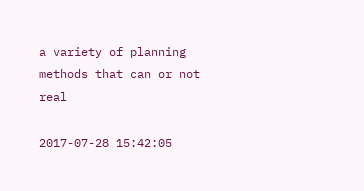a variety of planning methods that can or not real

2017-07-28 15:42:05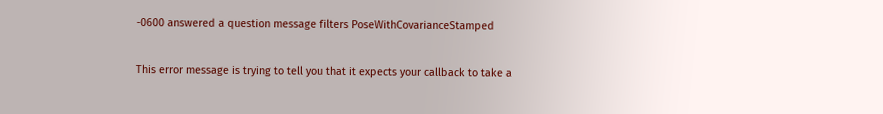-0600 answered a question message filters PoseWithCovarianceStamped

This error message is trying to tell you that it expects your callback to take a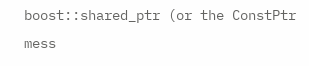boost::shared_ptr (or the ConstPtr mess